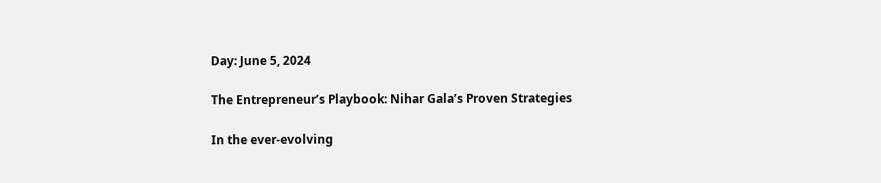Day: June 5, 2024

The Entrepreneur’s Playbook: Nihar Gala’s Proven Strategies

In the ever-evolving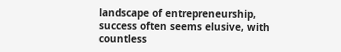landscape of entrepreneurship, success often seems elusive, with countless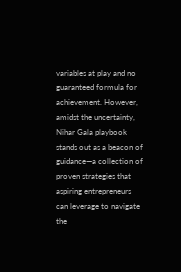variables at play and no guaranteed formula for achievement. However, amidst the uncertainty, Nihar Gala playbook stands out as a beacon of guidance—a collection of proven strategies that aspiring entrepreneurs can leverage to navigate the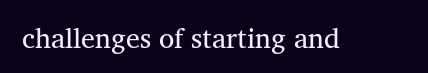challenges of starting and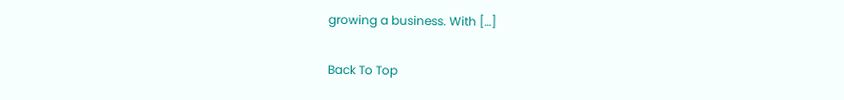growing a business. With […]

Back To Top